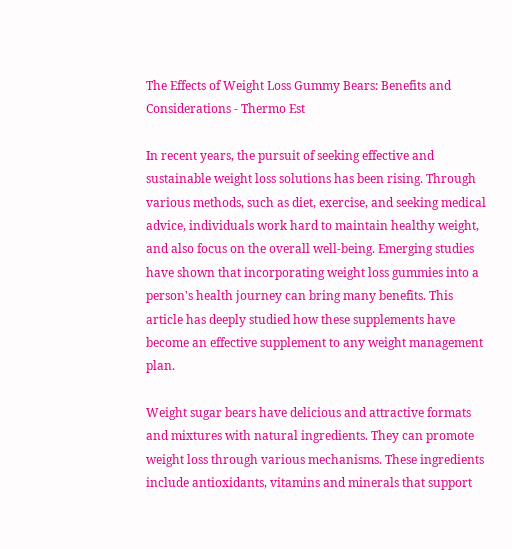The Effects of Weight Loss Gummy Bears: Benefits and Considerations - Thermo Est

In recent years, the pursuit of seeking effective and sustainable weight loss solutions has been rising. Through various methods, such as diet, exercise, and seeking medical advice, individuals work hard to maintain healthy weight, and also focus on the overall well-being. Emerging studies have shown that incorporating weight loss gummies into a person's health journey can bring many benefits. This article has deeply studied how these supplements have become an effective supplement to any weight management plan.

Weight sugar bears have delicious and attractive formats and mixtures with natural ingredients. They can promote weight loss through various mechanisms. These ingredients include antioxidants, vitamins and minerals that support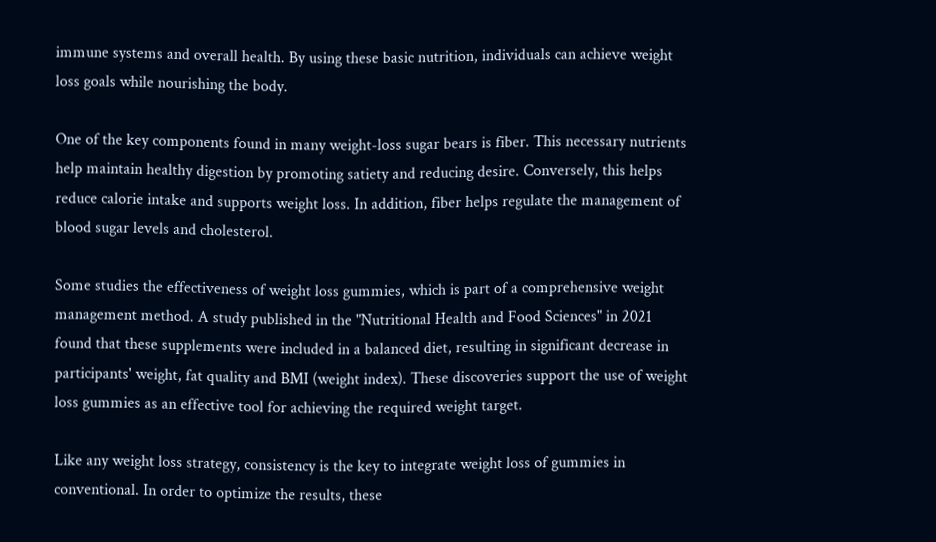immune systems and overall health. By using these basic nutrition, individuals can achieve weight loss goals while nourishing the body.

One of the key components found in many weight-loss sugar bears is fiber. This necessary nutrients help maintain healthy digestion by promoting satiety and reducing desire. Conversely, this helps reduce calorie intake and supports weight loss. In addition, fiber helps regulate the management of blood sugar levels and cholesterol.

Some studies the effectiveness of weight loss gummies, which is part of a comprehensive weight management method. A study published in the "Nutritional Health and Food Sciences" in 2021 found that these supplements were included in a balanced diet, resulting in significant decrease in participants' weight, fat quality and BMI (weight index). These discoveries support the use of weight loss gummies as an effective tool for achieving the required weight target.

Like any weight loss strategy, consistency is the key to integrate weight loss of gummies in conventional. In order to optimize the results, these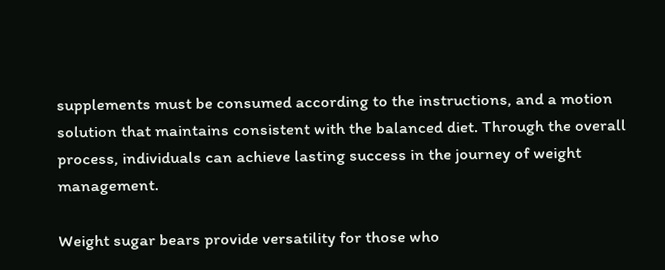supplements must be consumed according to the instructions, and a motion solution that maintains consistent with the balanced diet. Through the overall process, individuals can achieve lasting success in the journey of weight management.

Weight sugar bears provide versatility for those who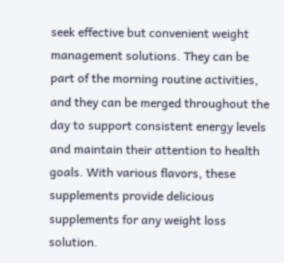seek effective but convenient weight management solutions. They can be part of the morning routine activities, and they can be merged throughout the day to support consistent energy levels and maintain their attention to health goals. With various flavors, these supplements provide delicious supplements for any weight loss solution.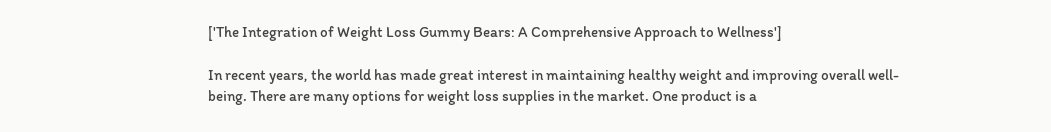['The Integration of Weight Loss Gummy Bears: A Comprehensive Approach to Wellness']

In recent years, the world has made great interest in maintaining healthy weight and improving overall well-being. There are many options for weight loss supplies in the market. One product is a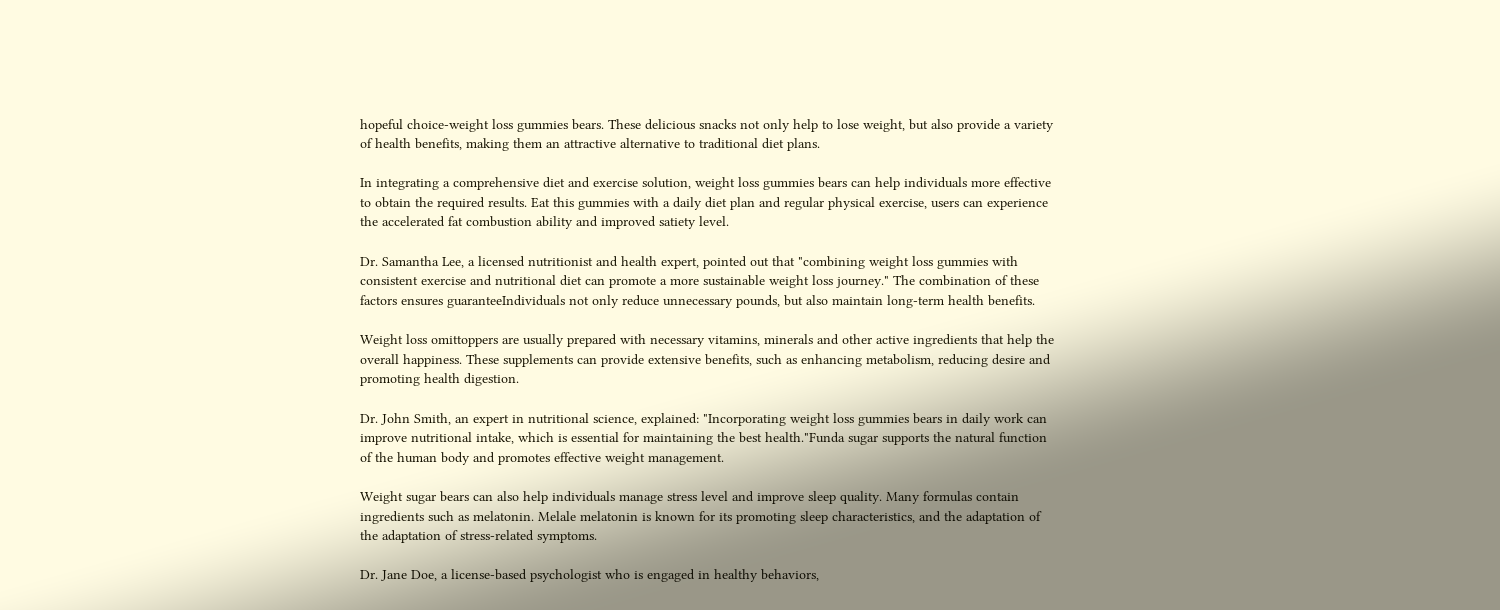hopeful choice-weight loss gummies bears. These delicious snacks not only help to lose weight, but also provide a variety of health benefits, making them an attractive alternative to traditional diet plans.

In integrating a comprehensive diet and exercise solution, weight loss gummies bears can help individuals more effective to obtain the required results. Eat this gummies with a daily diet plan and regular physical exercise, users can experience the accelerated fat combustion ability and improved satiety level.

Dr. Samantha Lee, a licensed nutritionist and health expert, pointed out that "combining weight loss gummies with consistent exercise and nutritional diet can promote a more sustainable weight loss journey." The combination of these factors ensures guaranteeIndividuals not only reduce unnecessary pounds, but also maintain long-term health benefits.

Weight loss omittoppers are usually prepared with necessary vitamins, minerals and other active ingredients that help the overall happiness. These supplements can provide extensive benefits, such as enhancing metabolism, reducing desire and promoting health digestion.

Dr. John Smith, an expert in nutritional science, explained: "Incorporating weight loss gummies bears in daily work can improve nutritional intake, which is essential for maintaining the best health."Funda sugar supports the natural function of the human body and promotes effective weight management.

Weight sugar bears can also help individuals manage stress level and improve sleep quality. Many formulas contain ingredients such as melatonin. Melale melatonin is known for its promoting sleep characteristics, and the adaptation of the adaptation of stress-related symptoms.

Dr. Jane Doe, a license-based psychologist who is engaged in healthy behaviors,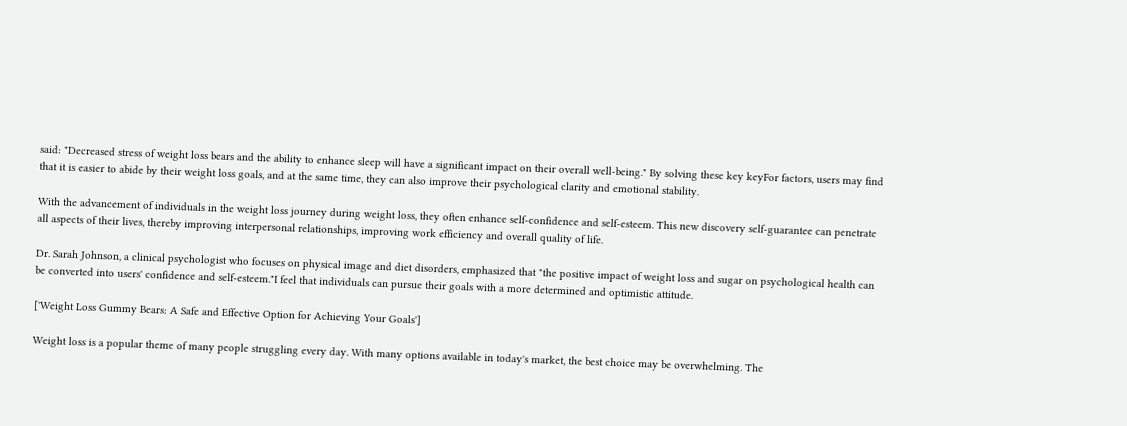said: "Decreased stress of weight loss bears and the ability to enhance sleep will have a significant impact on their overall well-being." By solving these key keyFor factors, users may find that it is easier to abide by their weight loss goals, and at the same time, they can also improve their psychological clarity and emotional stability.

With the advancement of individuals in the weight loss journey during weight loss, they often enhance self-confidence and self-esteem. This new discovery self-guarantee can penetrate all aspects of their lives, thereby improving interpersonal relationships, improving work efficiency and overall quality of life.

Dr. Sarah Johnson, a clinical psychologist who focuses on physical image and diet disorders, emphasized that "the positive impact of weight loss and sugar on psychological health can be converted into users' confidence and self-esteem."I feel that individuals can pursue their goals with a more determined and optimistic attitude.

['Weight Loss Gummy Bears: A Safe and Effective Option for Achieving Your Goals']

Weight loss is a popular theme of many people struggling every day. With many options available in today's market, the best choice may be overwhelming. The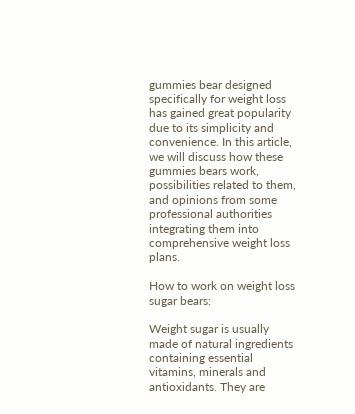gummies bear designed specifically for weight loss has gained great popularity due to its simplicity and convenience. In this article, we will discuss how these gummies bears work, possibilities related to them, and opinions from some professional authorities integrating them into comprehensive weight loss plans.

How to work on weight loss sugar bears:

Weight sugar is usually made of natural ingredients containing essential vitamins, minerals and antioxidants. They are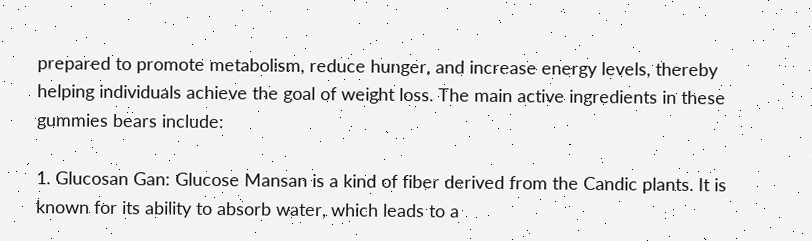prepared to promote metabolism, reduce hunger, and increase energy levels, thereby helping individuals achieve the goal of weight loss. The main active ingredients in these gummies bears include:

1. Glucosan Gan: Glucose Mansan is a kind of fiber derived from the Candic plants. It is known for its ability to absorb water, which leads to a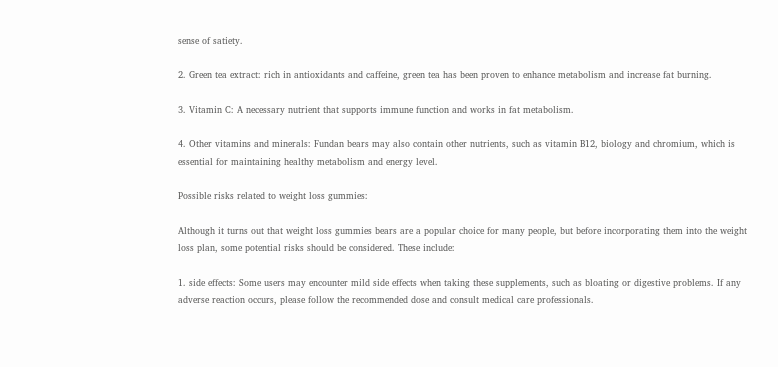sense of satiety.

2. Green tea extract: rich in antioxidants and caffeine, green tea has been proven to enhance metabolism and increase fat burning.

3. Vitamin C: A necessary nutrient that supports immune function and works in fat metabolism.

4. Other vitamins and minerals: Fundan bears may also contain other nutrients, such as vitamin B12, biology and chromium, which is essential for maintaining healthy metabolism and energy level.

Possible risks related to weight loss gummies:

Although it turns out that weight loss gummies bears are a popular choice for many people, but before incorporating them into the weight loss plan, some potential risks should be considered. These include:

1. side effects: Some users may encounter mild side effects when taking these supplements, such as bloating or digestive problems. If any adverse reaction occurs, please follow the recommended dose and consult medical care professionals.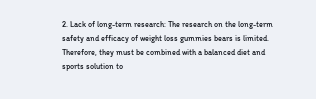2. Lack of long-term research: The research on the long-term safety and efficacy of weight loss gummies bears is limited. Therefore, they must be combined with a balanced diet and sports solution to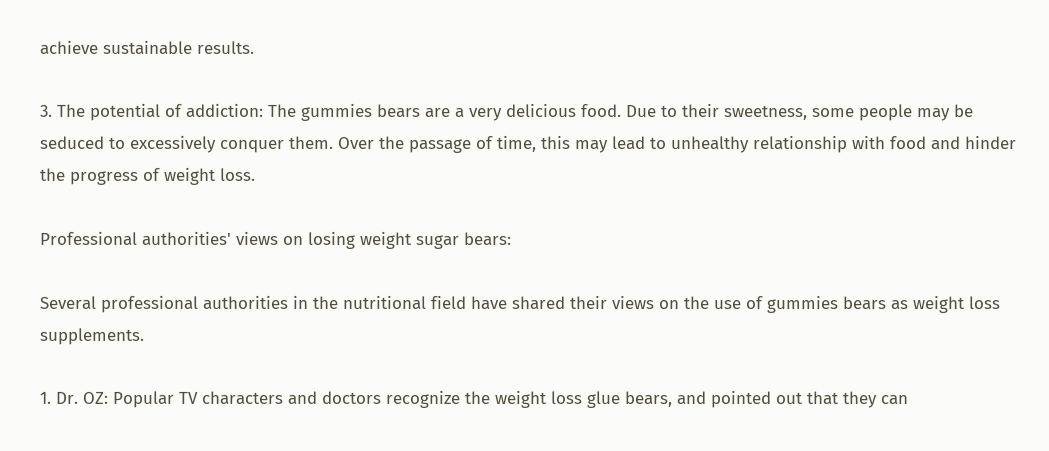achieve sustainable results.

3. The potential of addiction: The gummies bears are a very delicious food. Due to their sweetness, some people may be seduced to excessively conquer them. Over the passage of time, this may lead to unhealthy relationship with food and hinder the progress of weight loss.

Professional authorities' views on losing weight sugar bears:

Several professional authorities in the nutritional field have shared their views on the use of gummies bears as weight loss supplements.

1. Dr. OZ: Popular TV characters and doctors recognize the weight loss glue bears, and pointed out that they can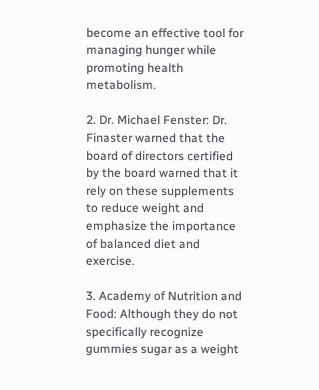become an effective tool for managing hunger while promoting health metabolism.

2. Dr. Michael Fenster: Dr. Finaster warned that the board of directors certified by the board warned that it rely on these supplements to reduce weight and emphasize the importance of balanced diet and exercise.

3. Academy of Nutrition and Food: Although they do not specifically recognize gummies sugar as a weight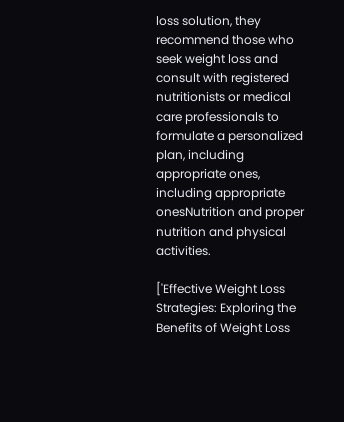loss solution, they recommend those who seek weight loss and consult with registered nutritionists or medical care professionals to formulate a personalized plan, including appropriate ones, including appropriate onesNutrition and proper nutrition and physical activities.

['Effective Weight Loss Strategies: Exploring the Benefits of Weight Loss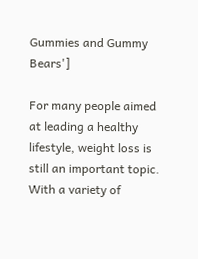Gummies and Gummy Bears']

For many people aimed at leading a healthy lifestyle, weight loss is still an important topic. With a variety of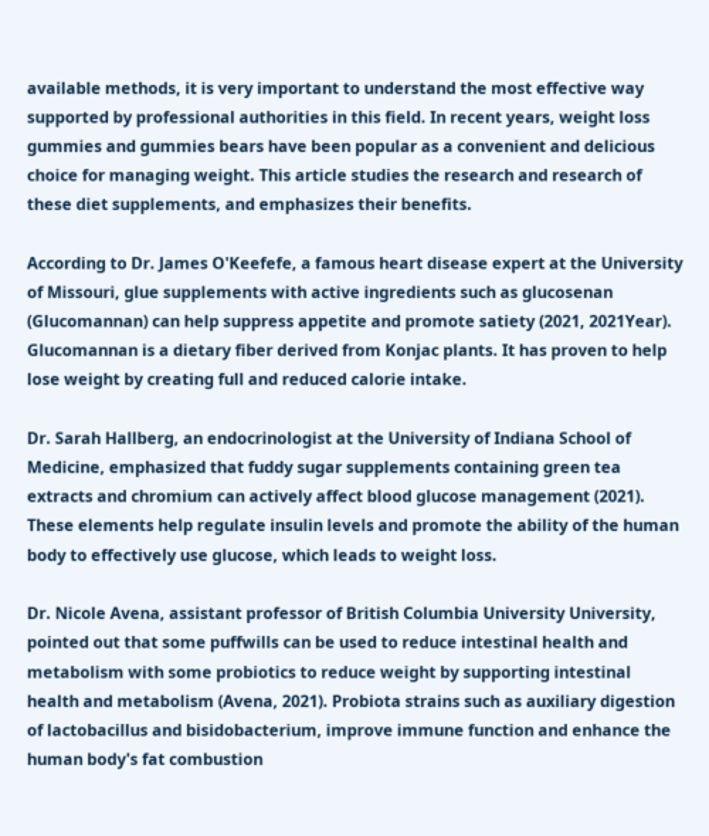available methods, it is very important to understand the most effective way supported by professional authorities in this field. In recent years, weight loss gummies and gummies bears have been popular as a convenient and delicious choice for managing weight. This article studies the research and research of these diet supplements, and emphasizes their benefits.

According to Dr. James O'Keefefe, a famous heart disease expert at the University of Missouri, glue supplements with active ingredients such as glucosenan (Glucomannan) can help suppress appetite and promote satiety (2021, 2021Year). Glucomannan is a dietary fiber derived from Konjac plants. It has proven to help lose weight by creating full and reduced calorie intake.

Dr. Sarah Hallberg, an endocrinologist at the University of Indiana School of Medicine, emphasized that fuddy sugar supplements containing green tea extracts and chromium can actively affect blood glucose management (2021). These elements help regulate insulin levels and promote the ability of the human body to effectively use glucose, which leads to weight loss.

Dr. Nicole Avena, assistant professor of British Columbia University University, pointed out that some puffwills can be used to reduce intestinal health and metabolism with some probiotics to reduce weight by supporting intestinal health and metabolism (Avena, 2021). Probiota strains such as auxiliary digestion of lactobacillus and bisidobacterium, improve immune function and enhance the human body's fat combustion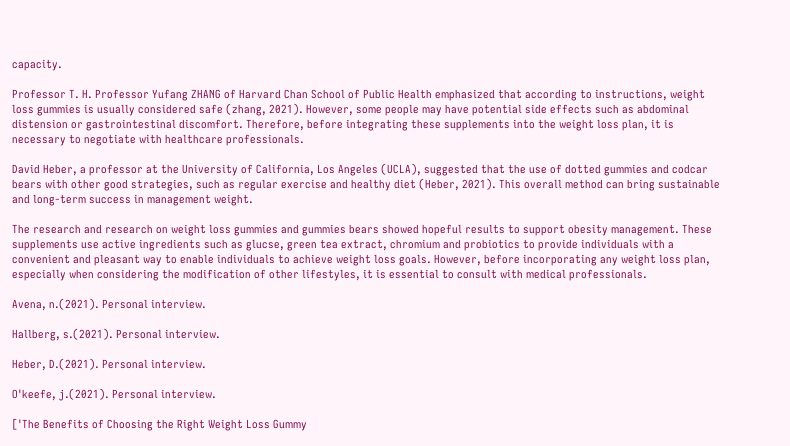capacity.

Professor T. H. Professor Yufang ZHANG of Harvard Chan School of Public Health emphasized that according to instructions, weight loss gummies is usually considered safe (zhang, 2021). However, some people may have potential side effects such as abdominal distension or gastrointestinal discomfort. Therefore, before integrating these supplements into the weight loss plan, it is necessary to negotiate with healthcare professionals.

David Heber, a professor at the University of California, Los Angeles (UCLA), suggested that the use of dotted gummies and codcar bears with other good strategies, such as regular exercise and healthy diet (Heber, 2021). This overall method can bring sustainable and long-term success in management weight.

The research and research on weight loss gummies and gummies bears showed hopeful results to support obesity management. These supplements use active ingredients such as glucse, green tea extract, chromium and probiotics to provide individuals with a convenient and pleasant way to enable individuals to achieve weight loss goals. However, before incorporating any weight loss plan, especially when considering the modification of other lifestyles, it is essential to consult with medical professionals.

Avena, n.(2021). Personal interview.

Hallberg, s.(2021). Personal interview.

Heber, D.(2021). Personal interview.

O'keefe, j.(2021). Personal interview.

['The Benefits of Choosing the Right Weight Loss Gummy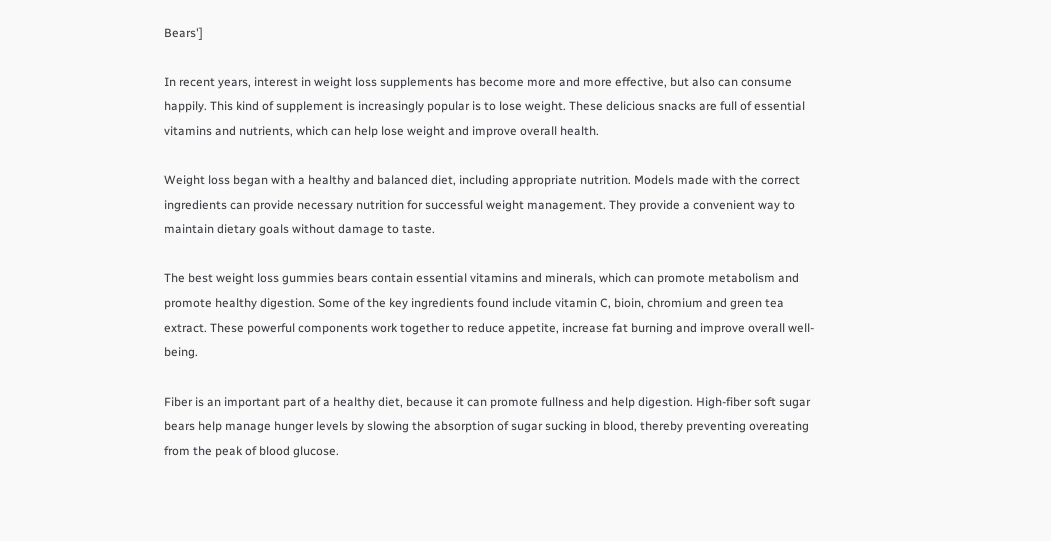Bears']

In recent years, interest in weight loss supplements has become more and more effective, but also can consume happily. This kind of supplement is increasingly popular is to lose weight. These delicious snacks are full of essential vitamins and nutrients, which can help lose weight and improve overall health.

Weight loss began with a healthy and balanced diet, including appropriate nutrition. Models made with the correct ingredients can provide necessary nutrition for successful weight management. They provide a convenient way to maintain dietary goals without damage to taste.

The best weight loss gummies bears contain essential vitamins and minerals, which can promote metabolism and promote healthy digestion. Some of the key ingredients found include vitamin C, bioin, chromium and green tea extract. These powerful components work together to reduce appetite, increase fat burning and improve overall well-being.

Fiber is an important part of a healthy diet, because it can promote fullness and help digestion. High-fiber soft sugar bears help manage hunger levels by slowing the absorption of sugar sucking in blood, thereby preventing overeating from the peak of blood glucose.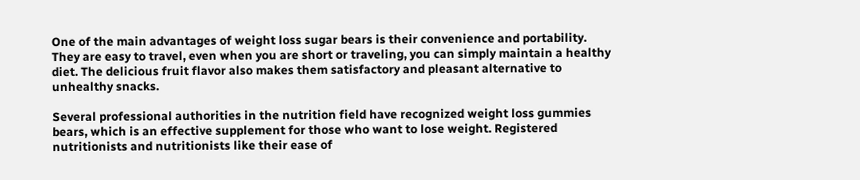One of the main advantages of weight loss sugar bears is their convenience and portability. They are easy to travel, even when you are short or traveling, you can simply maintain a healthy diet. The delicious fruit flavor also makes them satisfactory and pleasant alternative to unhealthy snacks.

Several professional authorities in the nutrition field have recognized weight loss gummies bears, which is an effective supplement for those who want to lose weight. Registered nutritionists and nutritionists like their ease of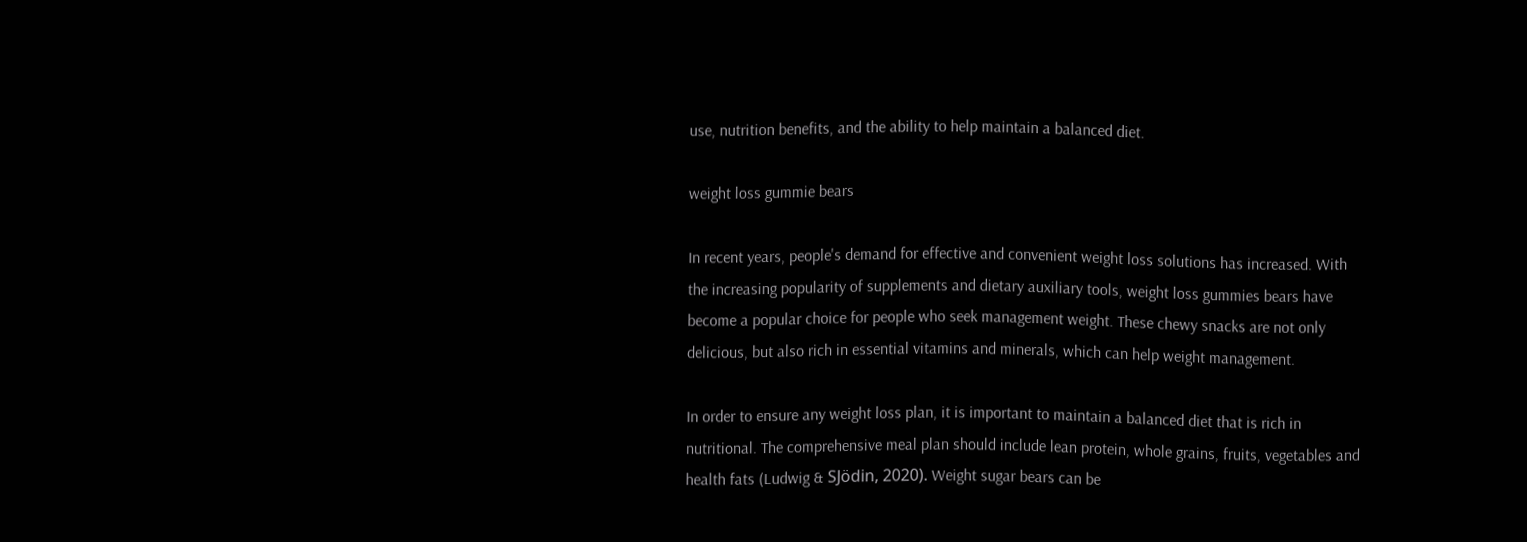use, nutrition benefits, and the ability to help maintain a balanced diet.

weight loss gummie bears

In recent years, people's demand for effective and convenient weight loss solutions has increased. With the increasing popularity of supplements and dietary auxiliary tools, weight loss gummies bears have become a popular choice for people who seek management weight. These chewy snacks are not only delicious, but also rich in essential vitamins and minerals, which can help weight management.

In order to ensure any weight loss plan, it is important to maintain a balanced diet that is rich in nutritional. The comprehensive meal plan should include lean protein, whole grains, fruits, vegetables and health fats (Ludwig & SJödin, 2020). Weight sugar bears can be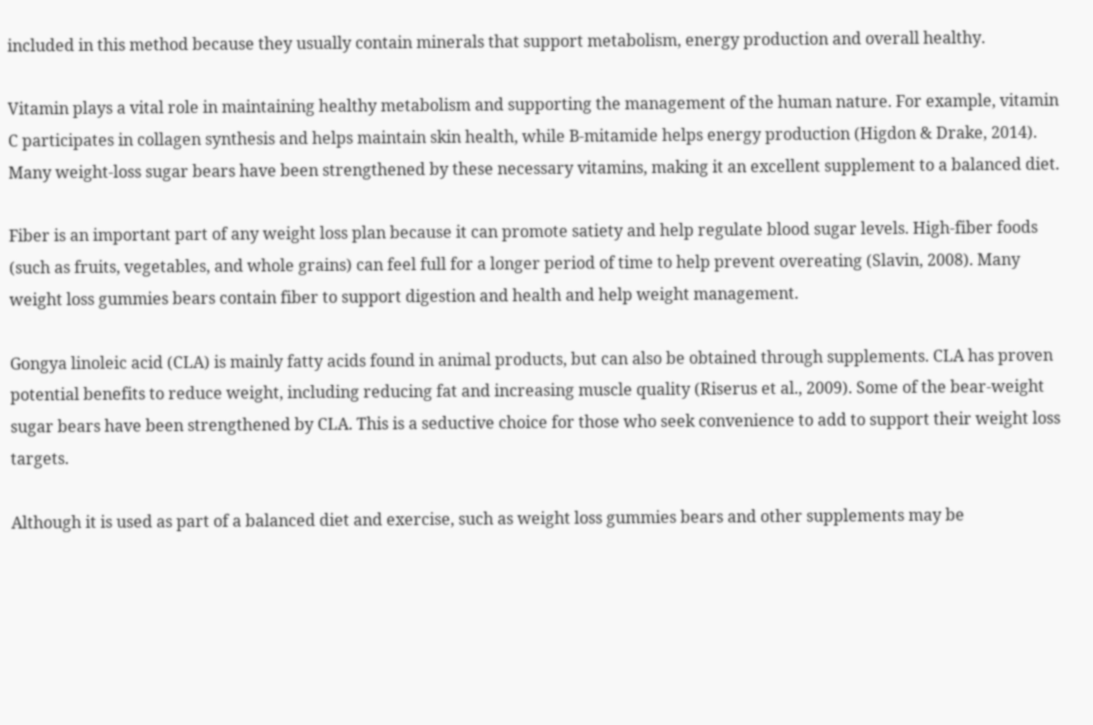included in this method because they usually contain minerals that support metabolism, energy production and overall healthy.

Vitamin plays a vital role in maintaining healthy metabolism and supporting the management of the human nature. For example, vitamin C participates in collagen synthesis and helps maintain skin health, while B-mitamide helps energy production (Higdon & Drake, 2014). Many weight-loss sugar bears have been strengthened by these necessary vitamins, making it an excellent supplement to a balanced diet.

Fiber is an important part of any weight loss plan because it can promote satiety and help regulate blood sugar levels. High-fiber foods (such as fruits, vegetables, and whole grains) can feel full for a longer period of time to help prevent overeating (Slavin, 2008). Many weight loss gummies bears contain fiber to support digestion and health and help weight management.

Gongya linoleic acid (CLA) is mainly fatty acids found in animal products, but can also be obtained through supplements. CLA has proven potential benefits to reduce weight, including reducing fat and increasing muscle quality (Riserus et al., 2009). Some of the bear-weight sugar bears have been strengthened by CLA. This is a seductive choice for those who seek convenience to add to support their weight loss targets.

Although it is used as part of a balanced diet and exercise, such as weight loss gummies bears and other supplements may be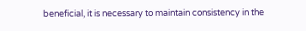beneficial, it is necessary to maintain consistency in the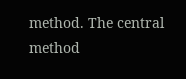method. The central method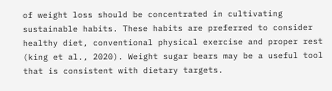of weight loss should be concentrated in cultivating sustainable habits. These habits are preferred to consider healthy diet, conventional physical exercise and proper rest (king et al., 2020). Weight sugar bears may be a useful tool that is consistent with dietary targets.